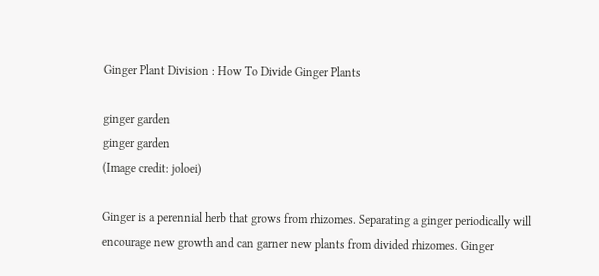Ginger Plant Division : How To Divide Ginger Plants

ginger garden
ginger garden
(Image credit: joloei)

Ginger is a perennial herb that grows from rhizomes. Separating a ginger periodically will encourage new growth and can garner new plants from divided rhizomes. Ginger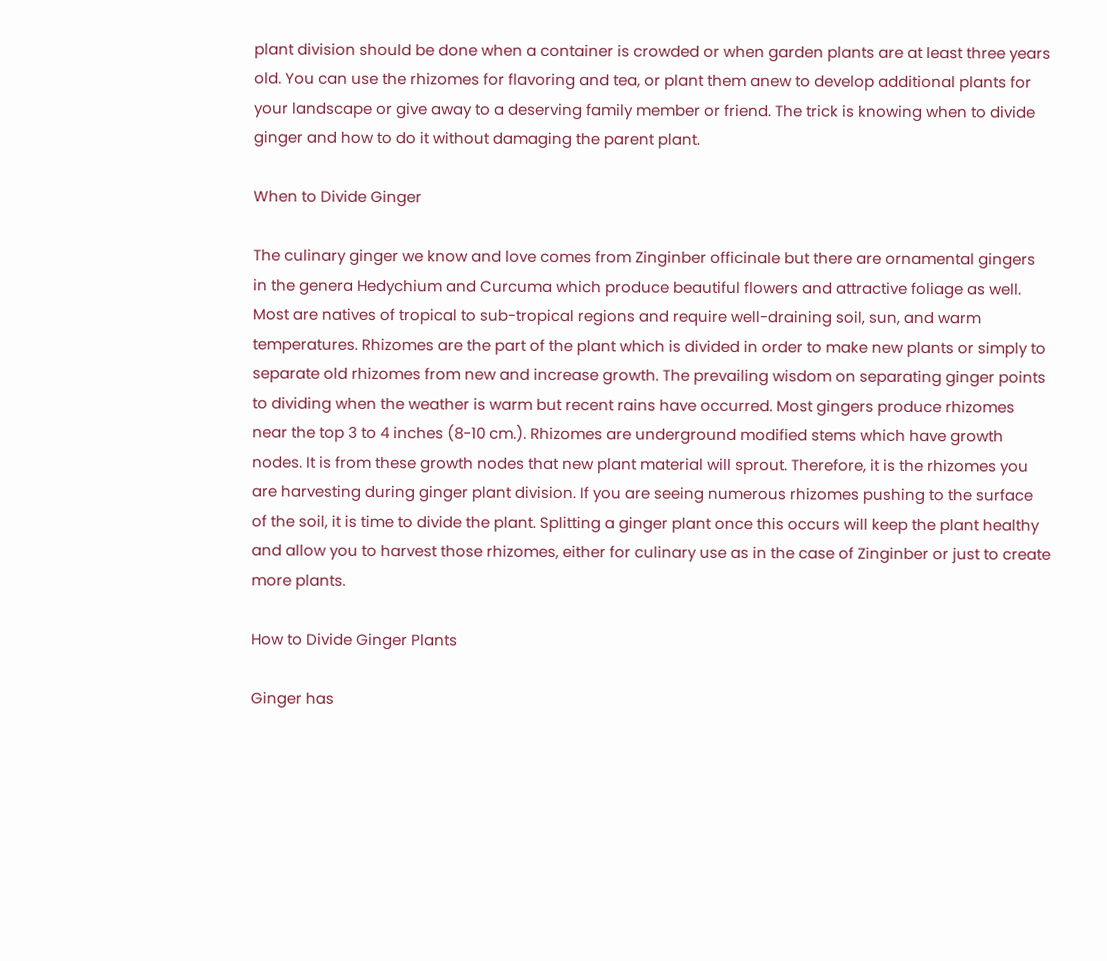plant division should be done when a container is crowded or when garden plants are at least three years old. You can use the rhizomes for flavoring and tea, or plant them anew to develop additional plants for your landscape or give away to a deserving family member or friend. The trick is knowing when to divide ginger and how to do it without damaging the parent plant.

When to Divide Ginger

The culinary ginger we know and love comes from Zinginber officinale but there are ornamental gingers in the genera Hedychium and Curcuma which produce beautiful flowers and attractive foliage as well. Most are natives of tropical to sub-tropical regions and require well-draining soil, sun, and warm temperatures. Rhizomes are the part of the plant which is divided in order to make new plants or simply to separate old rhizomes from new and increase growth. The prevailing wisdom on separating ginger points to dividing when the weather is warm but recent rains have occurred. Most gingers produce rhizomes near the top 3 to 4 inches (8-10 cm.). Rhizomes are underground modified stems which have growth nodes. It is from these growth nodes that new plant material will sprout. Therefore, it is the rhizomes you are harvesting during ginger plant division. If you are seeing numerous rhizomes pushing to the surface of the soil, it is time to divide the plant. Splitting a ginger plant once this occurs will keep the plant healthy and allow you to harvest those rhizomes, either for culinary use as in the case of Zinginber or just to create more plants.

How to Divide Ginger Plants

Ginger has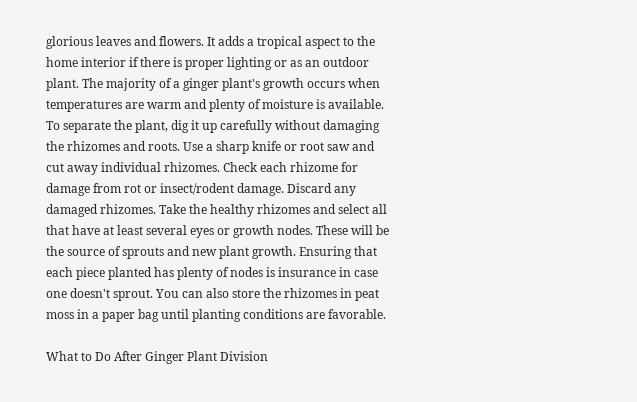glorious leaves and flowers. It adds a tropical aspect to the home interior if there is proper lighting or as an outdoor plant. The majority of a ginger plant's growth occurs when temperatures are warm and plenty of moisture is available. To separate the plant, dig it up carefully without damaging the rhizomes and roots. Use a sharp knife or root saw and cut away individual rhizomes. Check each rhizome for damage from rot or insect/rodent damage. Discard any damaged rhizomes. Take the healthy rhizomes and select all that have at least several eyes or growth nodes. These will be the source of sprouts and new plant growth. Ensuring that each piece planted has plenty of nodes is insurance in case one doesn't sprout. You can also store the rhizomes in peat moss in a paper bag until planting conditions are favorable.

What to Do After Ginger Plant Division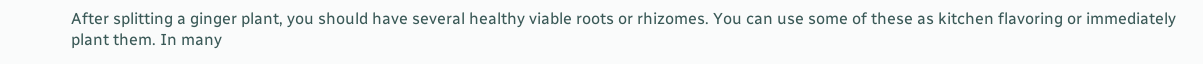After splitting a ginger plant, you should have several healthy viable roots or rhizomes. You can use some of these as kitchen flavoring or immediately plant them. In many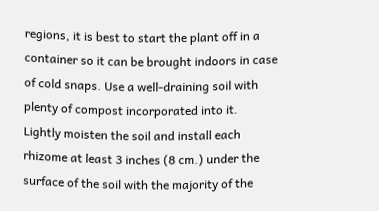regions, it is best to start the plant off in a container so it can be brought indoors in case of cold snaps. Use a well-draining soil with plenty of compost incorporated into it. Lightly moisten the soil and install each rhizome at least 3 inches (8 cm.) under the surface of the soil with the majority of the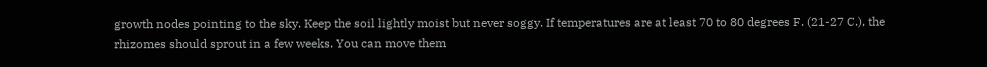growth nodes pointing to the sky. Keep the soil lightly moist but never soggy. If temperatures are at least 70 to 80 degrees F. (21-27 C.), the rhizomes should sprout in a few weeks. You can move them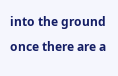into the ground once there are a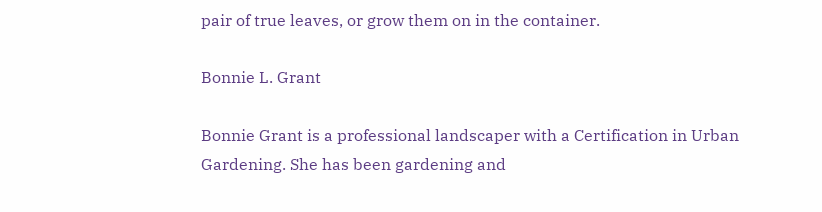pair of true leaves, or grow them on in the container.

Bonnie L. Grant

Bonnie Grant is a professional landscaper with a Certification in Urban Gardening. She has been gardening and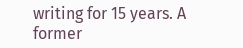writing for 15 years. A former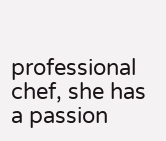professional chef, she has a passion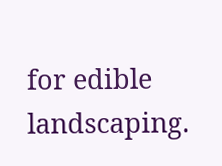for edible landscaping.